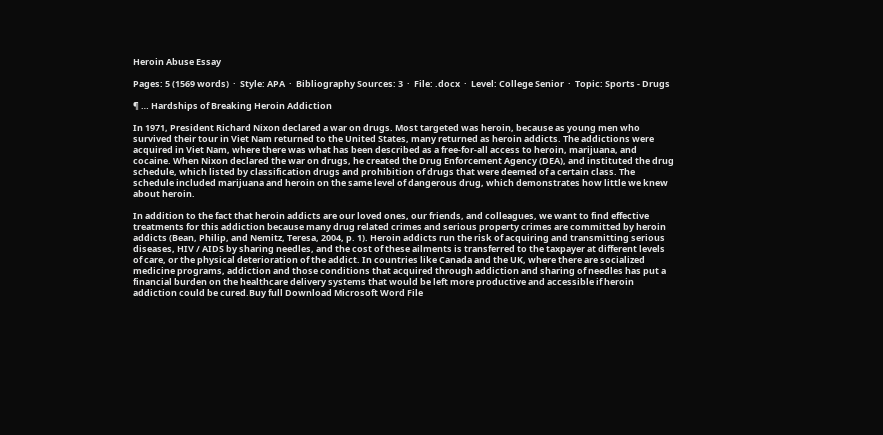Heroin Abuse Essay

Pages: 5 (1569 words)  ·  Style: APA  ·  Bibliography Sources: 3  ·  File: .docx  ·  Level: College Senior  ·  Topic: Sports - Drugs

¶ … Hardships of Breaking Heroin Addiction

In 1971, President Richard Nixon declared a war on drugs. Most targeted was heroin, because as young men who survived their tour in Viet Nam returned to the United States, many returned as heroin addicts. The addictions were acquired in Viet Nam, where there was what has been described as a free-for-all access to heroin, marijuana, and cocaine. When Nixon declared the war on drugs, he created the Drug Enforcement Agency (DEA), and instituted the drug schedule, which listed by classification drugs and prohibition of drugs that were deemed of a certain class. The schedule included marijuana and heroin on the same level of dangerous drug, which demonstrates how little we knew about heroin.

In addition to the fact that heroin addicts are our loved ones, our friends, and colleagues, we want to find effective treatments for this addiction because many drug related crimes and serious property crimes are committed by heroin addicts (Bean, Philip, and Nemitz, Teresa, 2004, p. 1). Heroin addicts run the risk of acquiring and transmitting serious diseases, HIV / AIDS by sharing needles, and the cost of these ailments is transferred to the taxpayer at different levels of care, or the physical deterioration of the addict. In countries like Canada and the UK, where there are socialized medicine programs, addiction and those conditions that acquired through addiction and sharing of needles has put a financial burden on the healthcare delivery systems that would be left more productive and accessible if heroin addiction could be cured.Buy full Download Microsoft Word File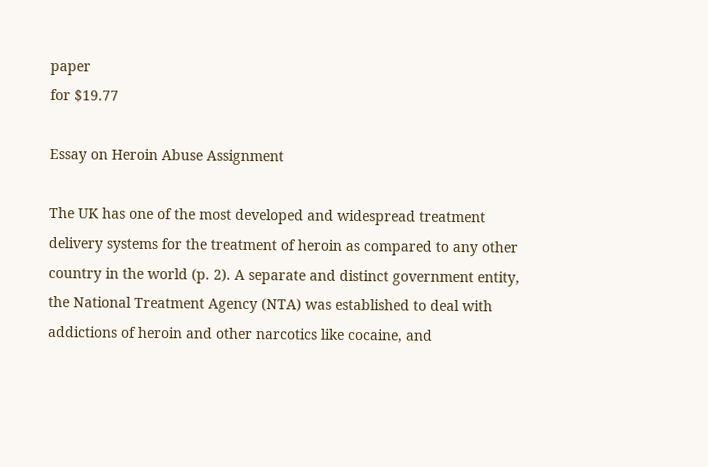paper
for $19.77

Essay on Heroin Abuse Assignment

The UK has one of the most developed and widespread treatment delivery systems for the treatment of heroin as compared to any other country in the world (p. 2). A separate and distinct government entity, the National Treatment Agency (NTA) was established to deal with addictions of heroin and other narcotics like cocaine, and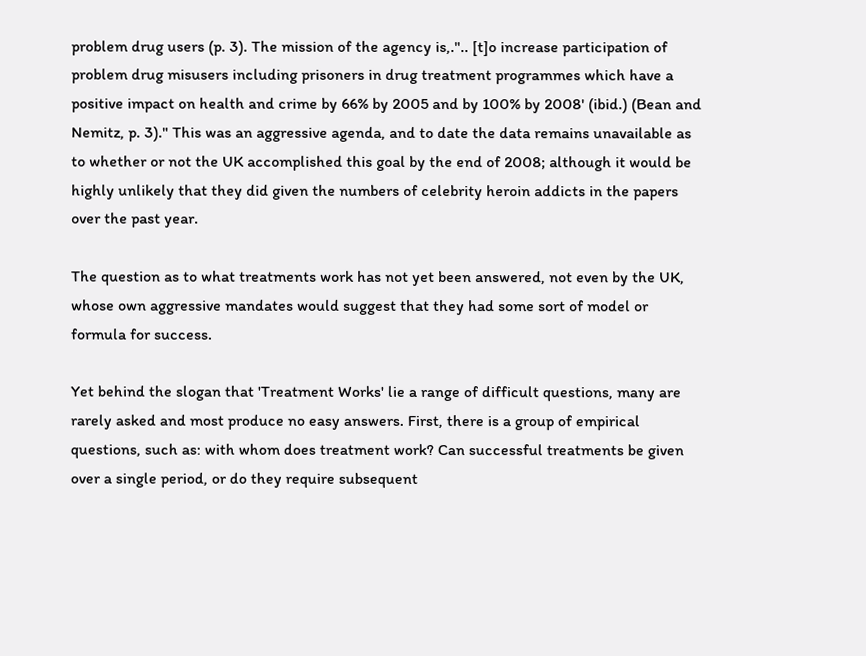problem drug users (p. 3). The mission of the agency is,.".. [t]o increase participation of problem drug misusers including prisoners in drug treatment programmes which have a positive impact on health and crime by 66% by 2005 and by 100% by 2008' (ibid.) (Bean and Nemitz, p. 3)." This was an aggressive agenda, and to date the data remains unavailable as to whether or not the UK accomplished this goal by the end of 2008; although it would be highly unlikely that they did given the numbers of celebrity heroin addicts in the papers over the past year.

The question as to what treatments work has not yet been answered, not even by the UK, whose own aggressive mandates would suggest that they had some sort of model or formula for success.

Yet behind the slogan that 'Treatment Works' lie a range of difficult questions, many are rarely asked and most produce no easy answers. First, there is a group of empirical questions, such as: with whom does treatment work? Can successful treatments be given over a single period, or do they require subsequent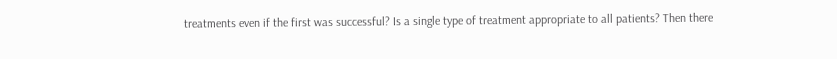treatments even if the first was successful? Is a single type of treatment appropriate to all patients? Then there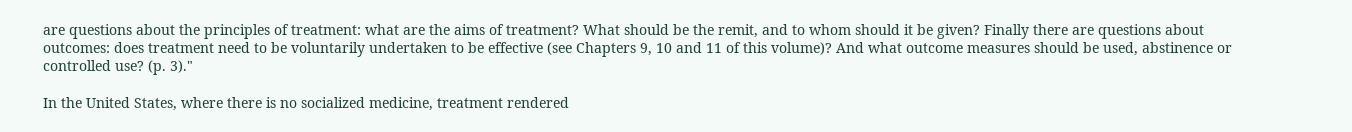are questions about the principles of treatment: what are the aims of treatment? What should be the remit, and to whom should it be given? Finally there are questions about outcomes: does treatment need to be voluntarily undertaken to be effective (see Chapters 9, 10 and 11 of this volume)? And what outcome measures should be used, abstinence or controlled use? (p. 3)."

In the United States, where there is no socialized medicine, treatment rendered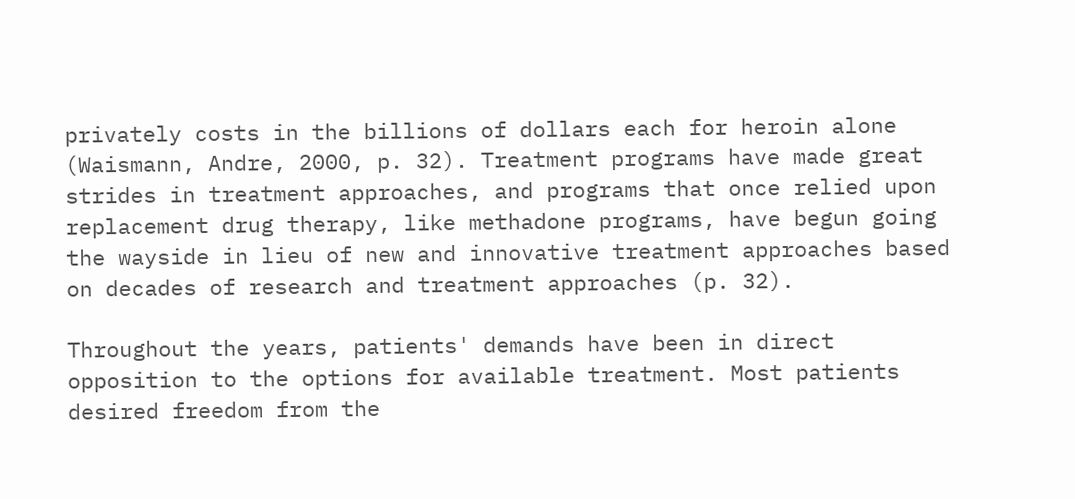privately costs in the billions of dollars each for heroin alone (Waismann, Andre, 2000, p. 32). Treatment programs have made great strides in treatment approaches, and programs that once relied upon replacement drug therapy, like methadone programs, have begun going the wayside in lieu of new and innovative treatment approaches based on decades of research and treatment approaches (p. 32).

Throughout the years, patients' demands have been in direct opposition to the options for available treatment. Most patients desired freedom from the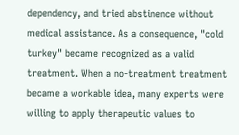dependency, and tried abstinence without medical assistance. As a consequence, "cold turkey" became recognized as a valid treatment. When a no-treatment treatment became a workable idea, many experts were willing to apply therapeutic values to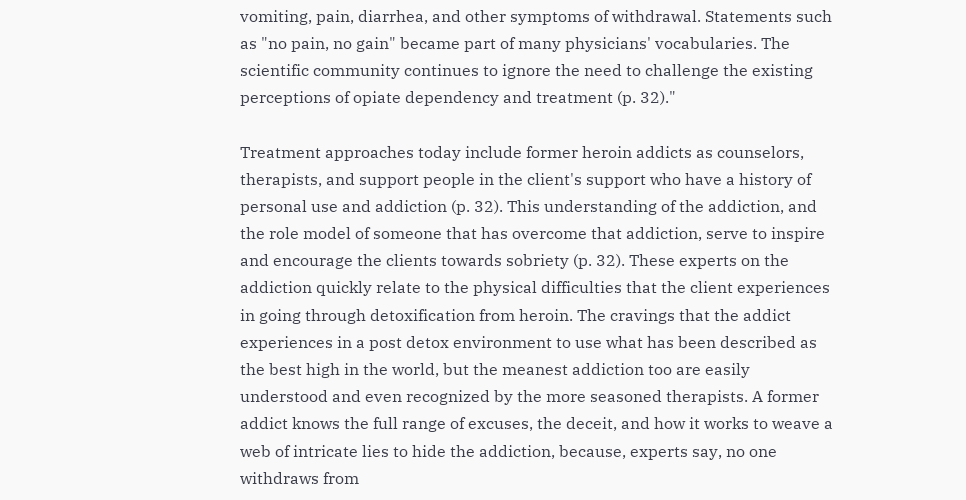vomiting, pain, diarrhea, and other symptoms of withdrawal. Statements such as "no pain, no gain" became part of many physicians' vocabularies. The scientific community continues to ignore the need to challenge the existing perceptions of opiate dependency and treatment (p. 32)."

Treatment approaches today include former heroin addicts as counselors, therapists, and support people in the client's support who have a history of personal use and addiction (p. 32). This understanding of the addiction, and the role model of someone that has overcome that addiction, serve to inspire and encourage the clients towards sobriety (p. 32). These experts on the addiction quickly relate to the physical difficulties that the client experiences in going through detoxification from heroin. The cravings that the addict experiences in a post detox environment to use what has been described as the best high in the world, but the meanest addiction too are easily understood and even recognized by the more seasoned therapists. A former addict knows the full range of excuses, the deceit, and how it works to weave a web of intricate lies to hide the addiction, because, experts say, no one withdraws from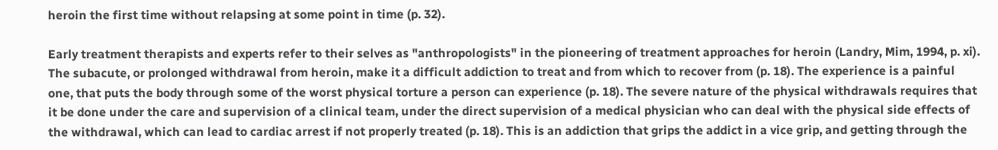heroin the first time without relapsing at some point in time (p. 32).

Early treatment therapists and experts refer to their selves as "anthropologists" in the pioneering of treatment approaches for heroin (Landry, Mim, 1994, p. xi). The subacute, or prolonged withdrawal from heroin, make it a difficult addiction to treat and from which to recover from (p. 18). The experience is a painful one, that puts the body through some of the worst physical torture a person can experience (p. 18). The severe nature of the physical withdrawals requires that it be done under the care and supervision of a clinical team, under the direct supervision of a medical physician who can deal with the physical side effects of the withdrawal, which can lead to cardiac arrest if not properly treated (p. 18). This is an addiction that grips the addict in a vice grip, and getting through the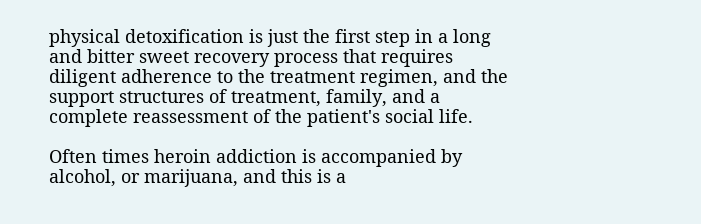physical detoxification is just the first step in a long and bitter sweet recovery process that requires diligent adherence to the treatment regimen, and the support structures of treatment, family, and a complete reassessment of the patient's social life.

Often times heroin addiction is accompanied by alcohol, or marijuana, and this is a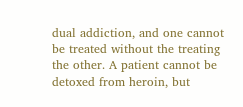dual addiction, and one cannot be treated without the treating the other. A patient cannot be detoxed from heroin, but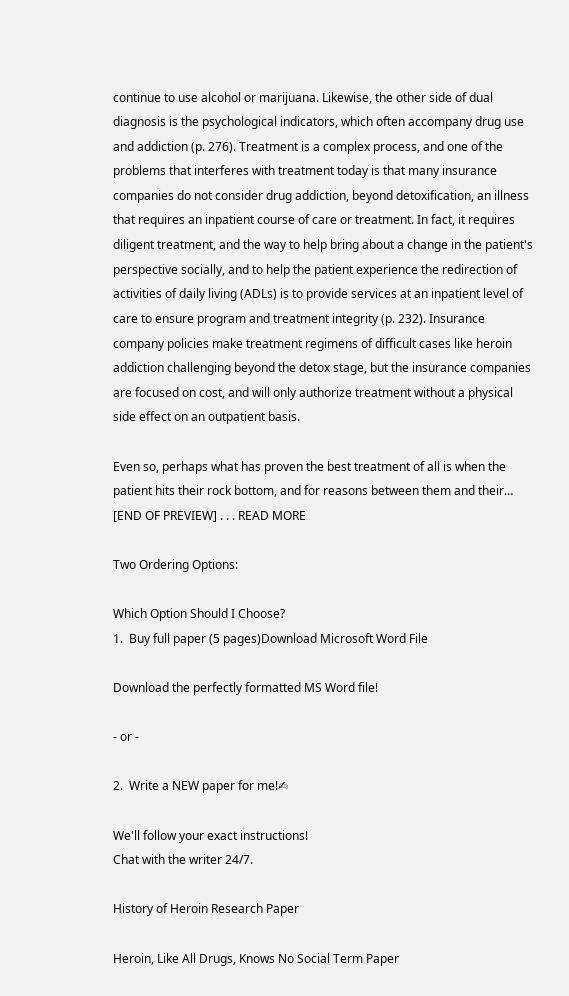continue to use alcohol or marijuana. Likewise, the other side of dual diagnosis is the psychological indicators, which often accompany drug use and addiction (p. 276). Treatment is a complex process, and one of the problems that interferes with treatment today is that many insurance companies do not consider drug addiction, beyond detoxification, an illness that requires an inpatient course of care or treatment. In fact, it requires diligent treatment, and the way to help bring about a change in the patient's perspective socially, and to help the patient experience the redirection of activities of daily living (ADLs) is to provide services at an inpatient level of care to ensure program and treatment integrity (p. 232). Insurance company policies make treatment regimens of difficult cases like heroin addiction challenging beyond the detox stage, but the insurance companies are focused on cost, and will only authorize treatment without a physical side effect on an outpatient basis.

Even so, perhaps what has proven the best treatment of all is when the patient hits their rock bottom, and for reasons between them and their… [END OF PREVIEW] . . . READ MORE

Two Ordering Options:

Which Option Should I Choose?
1.  Buy full paper (5 pages)Download Microsoft Word File

Download the perfectly formatted MS Word file!

- or -

2.  Write a NEW paper for me!✍

We'll follow your exact instructions!
Chat with the writer 24/7.

History of Heroin Research Paper

Heroin, Like All Drugs, Knows No Social Term Paper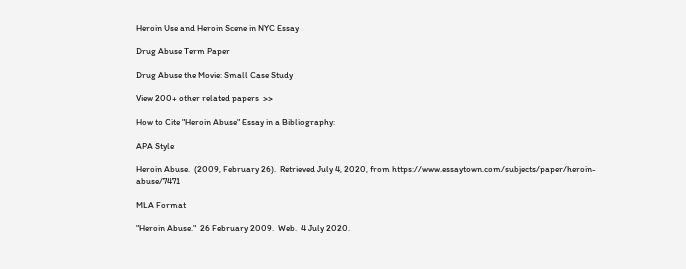Heroin Use and Heroin Scene in NYC Essay

Drug Abuse Term Paper

Drug Abuse the Movie: Small Case Study

View 200+ other related papers  >>

How to Cite "Heroin Abuse" Essay in a Bibliography:

APA Style

Heroin Abuse.  (2009, February 26).  Retrieved July 4, 2020, from https://www.essaytown.com/subjects/paper/heroin-abuse/7471

MLA Format

"Heroin Abuse."  26 February 2009.  Web.  4 July 2020.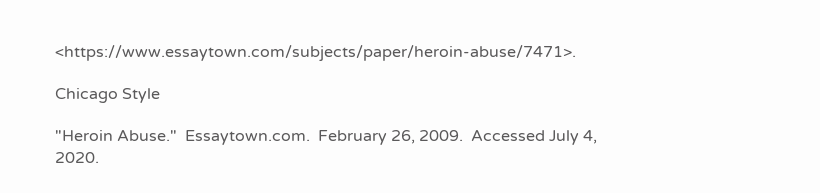<https://www.essaytown.com/subjects/paper/heroin-abuse/7471>.

Chicago Style

"Heroin Abuse."  Essaytown.com.  February 26, 2009.  Accessed July 4, 2020.